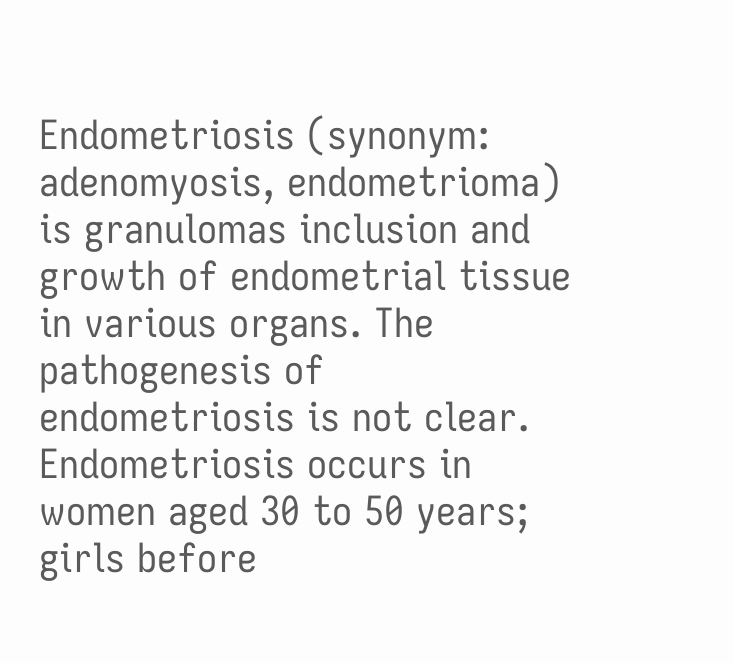Endometriosis (synonym: adenomyosis, endometrioma) is granulomas inclusion and growth of endometrial tissue in various organs. The pathogenesis of endometriosis is not clear.
Endometriosis occurs in women aged 30 to 50 years; girls before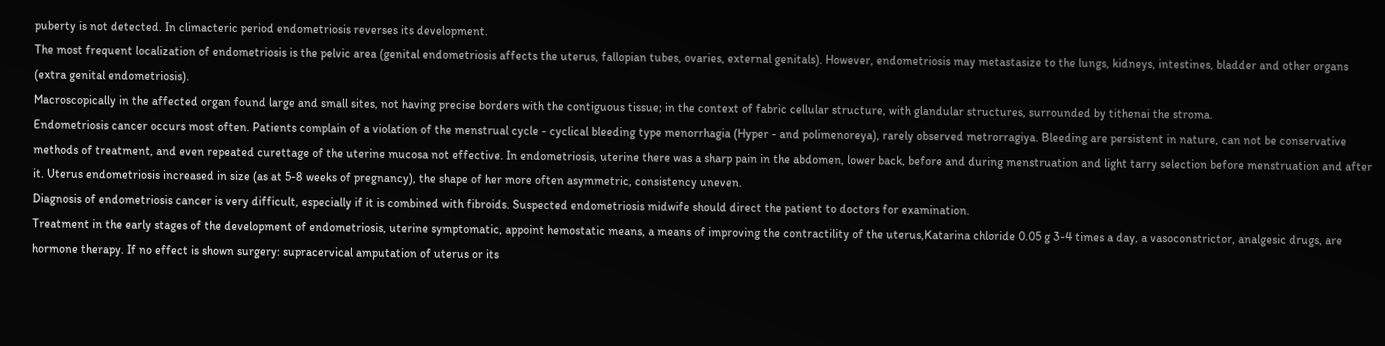puberty is not detected. In climacteric period endometriosis reverses its development.
The most frequent localization of endometriosis is the pelvic area (genital endometriosis affects the uterus, fallopian tubes, ovaries, external genitals). However, endometriosis may metastasize to the lungs, kidneys, intestines, bladder and other organs (extra genital endometriosis).
Macroscopically in the affected organ found large and small sites, not having precise borders with the contiguous tissue; in the context of fabric cellular structure, with glandular structures, surrounded by tithenai the stroma.
Endometriosis cancer occurs most often. Patients complain of a violation of the menstrual cycle - cyclical bleeding type menorrhagia (Hyper - and polimenoreya), rarely observed metrorragiya. Bleeding are persistent in nature, can not be conservative methods of treatment, and even repeated curettage of the uterine mucosa not effective. In endometriosis, uterine there was a sharp pain in the abdomen, lower back, before and during menstruation and light tarry selection before menstruation and after it. Uterus endometriosis increased in size (as at 5-8 weeks of pregnancy), the shape of her more often asymmetric, consistency uneven.
Diagnosis of endometriosis cancer is very difficult, especially if it is combined with fibroids. Suspected endometriosis midwife should direct the patient to doctors for examination.
Treatment in the early stages of the development of endometriosis, uterine symptomatic, appoint hemostatic means, a means of improving the contractility of the uterus,Katarina chloride 0.05 g 3-4 times a day, a vasoconstrictor, analgesic drugs, are hormone therapy. If no effect is shown surgery: supracervical amputation of uterus or its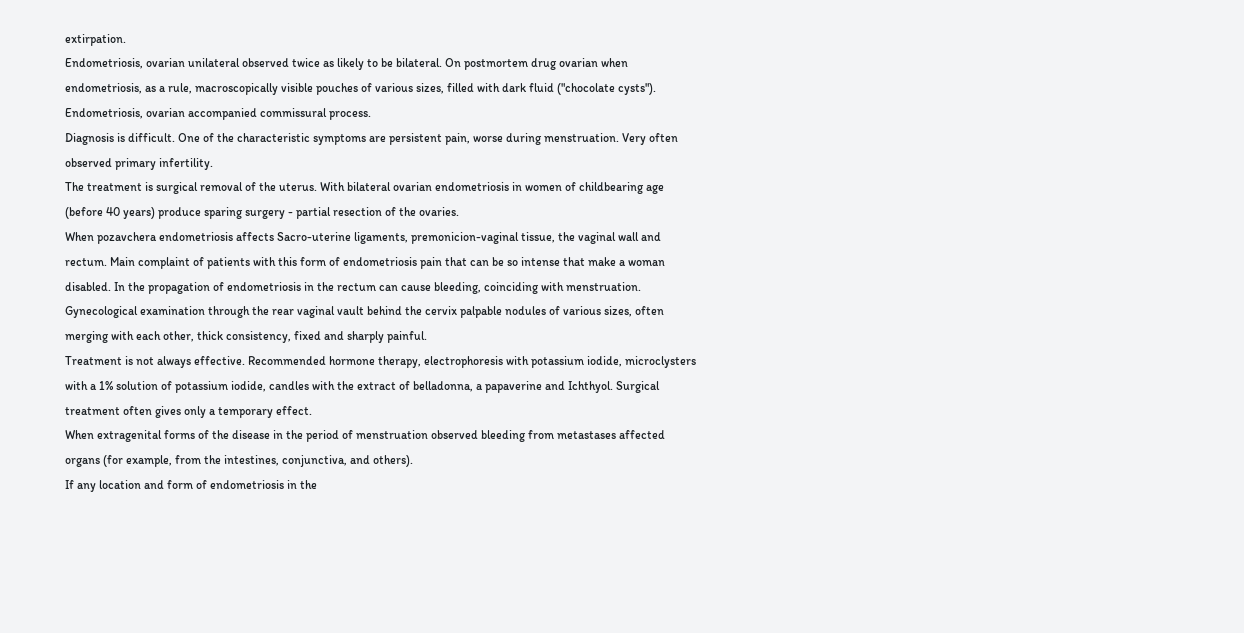extirpation.
Endometriosis, ovarian unilateral observed twice as likely to be bilateral. On postmortem drug ovarian when endometriosis, as a rule, macroscopically visible pouches of various sizes, filled with dark fluid ("chocolate cysts"). Endometriosis, ovarian accompanied commissural process.
Diagnosis is difficult. One of the characteristic symptoms are persistent pain, worse during menstruation. Very often observed primary infertility.
The treatment is surgical removal of the uterus. With bilateral ovarian endometriosis in women of childbearing age (before 40 years) produce sparing surgery - partial resection of the ovaries.
When pozavchera endometriosis affects Sacro-uterine ligaments, premonicion-vaginal tissue, the vaginal wall and rectum. Main complaint of patients with this form of endometriosis pain that can be so intense that make a woman disabled. In the propagation of endometriosis in the rectum can cause bleeding, coinciding with menstruation.
Gynecological examination through the rear vaginal vault behind the cervix palpable nodules of various sizes, often merging with each other, thick consistency, fixed and sharply painful.
Treatment is not always effective. Recommended hormone therapy, electrophoresis with potassium iodide, microclysters with a 1% solution of potassium iodide, candles with the extract of belladonna, a papaverine and Ichthyol. Surgical treatment often gives only a temporary effect.
When extragenital forms of the disease in the period of menstruation observed bleeding from metastases affected organs (for example, from the intestines, conjunctiva, and others).
If any location and form of endometriosis in the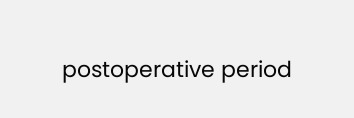postoperative period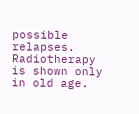possible relapses. Radiotherapy is shown only in old age.